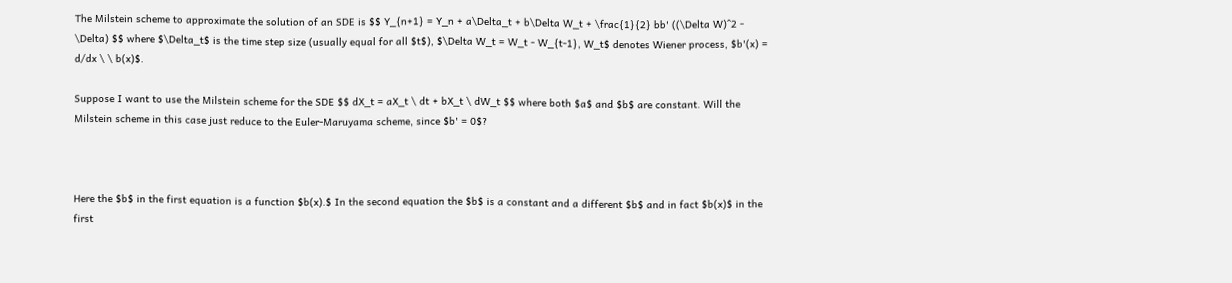The Milstein scheme to approximate the solution of an SDE is $$ Y_{n+1} = Y_n + a\Delta_t + b\Delta W_t + \frac{1}{2} bb' ((\Delta W)^2 - \Delta) $$ where $\Delta_t$ is the time step size (usually equal for all $t$), $\Delta W_t = W_t - W_{t-1}, W_t$ denotes Wiener process, $b'(x) = d/dx \ \ b(x)$.

Suppose I want to use the Milstein scheme for the SDE $$ dX_t = aX_t \ dt + bX_t \ dW_t $$ where both $a$ and $b$ are constant. Will the Milstein scheme in this case just reduce to the Euler-Maruyama scheme, since $b' = 0$?



Here the $b$ in the first equation is a function $b(x).$ In the second equation the $b$ is a constant and a different $b$ and in fact $b(x)$ in the first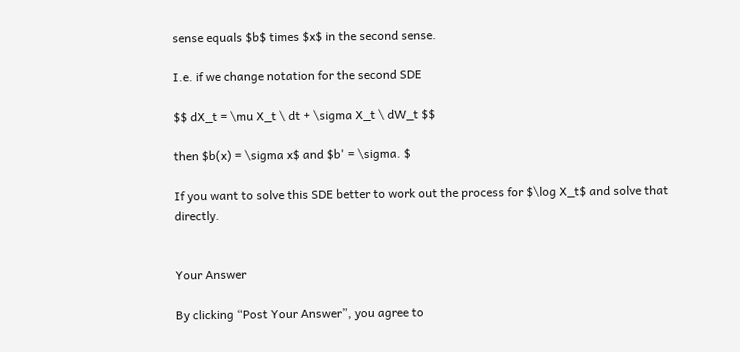sense equals $b$ times $x$ in the second sense.

I.e. if we change notation for the second SDE

$$ dX_t = \mu X_t \ dt + \sigma X_t \ dW_t $$

then $b(x) = \sigma x$ and $b' = \sigma. $

If you want to solve this SDE better to work out the process for $\log X_t$ and solve that directly.


Your Answer

By clicking “Post Your Answer”, you agree to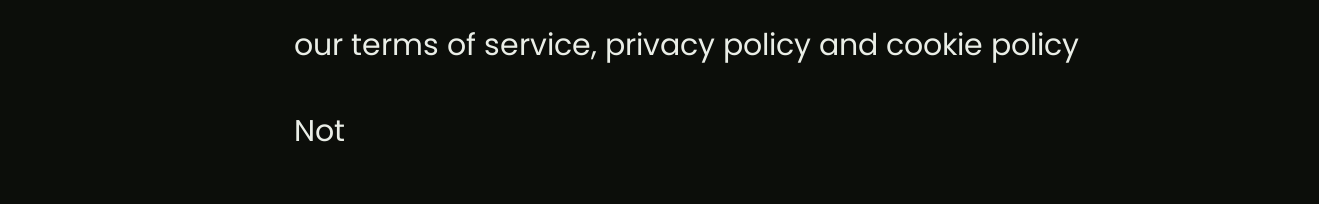our terms of service, privacy policy and cookie policy

Not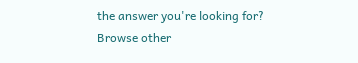the answer you're looking for? Browse other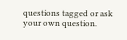questions tagged or ask your own question.